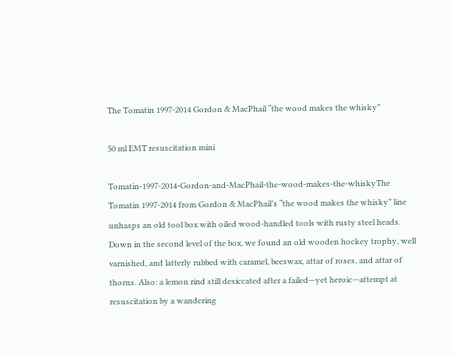The Tomatin 1997-2014 Gordon & MacPhail “the wood makes the whisky”

50 ml EMT resuscitation mini

Tomatin-1997-2014-Gordon-and-MacPhail-the-wood-makes-the-whiskyThe Tomatin 1997-2014 from Gordon & MacPhail’s “the wood makes the whisky” line unhasps an old tool box with oiled wood-handled tools with rusty steel heads. Down in the second level of the box, we found an old wooden hockey trophy, well varnished, and latterly rubbed with caramel, beeswax, attar of roses, and attar of thorns. Also: a lemon rind still desiccated after a failed—yet heroic—attempt at resuscitation by a wandering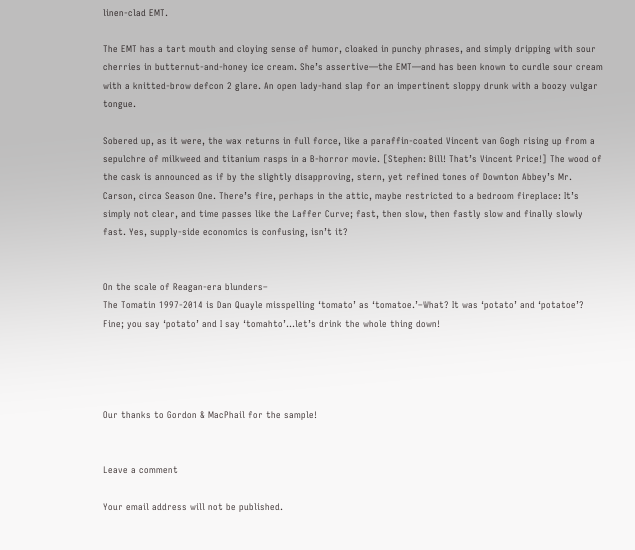linen-clad EMT.

The EMT has a tart mouth and cloying sense of humor, cloaked in punchy phrases, and simply dripping with sour cherries in butternut-and-honey ice cream. She’s assertive—the EMT—and has been known to curdle sour cream with a knitted-brow defcon 2 glare. An open lady-hand slap for an impertinent sloppy drunk with a boozy vulgar tongue.

Sobered up, as it were, the wax returns in full force, like a paraffin-coated Vincent van Gogh rising up from a sepulchre of milkweed and titanium rasps in a B-horror movie. [Stephen: Bill! That’s Vincent Price!] The wood of the cask is announced as if by the slightly disapproving, stern, yet refined tones of Downton Abbey’s Mr. Carson, circa Season One. There’s fire, perhaps in the attic, maybe restricted to a bedroom fireplace: It’s simply not clear, and time passes like the Laffer Curve; fast, then slow, then fastly slow and finally slowly fast. Yes, supply-side economics is confusing, isn’t it?


On the scale of Reagan-era blunders–
The Tomatin 1997-2014 is Dan Quayle misspelling ‘tomato’ as ‘tomatoe.’–What? It was ‘potato’ and ‘potatoe’? Fine; you say ‘potato’ and I say ‘tomahto’…let’s drink the whole thing down!




Our thanks to Gordon & MacPhail for the sample!


Leave a comment

Your email address will not be published.